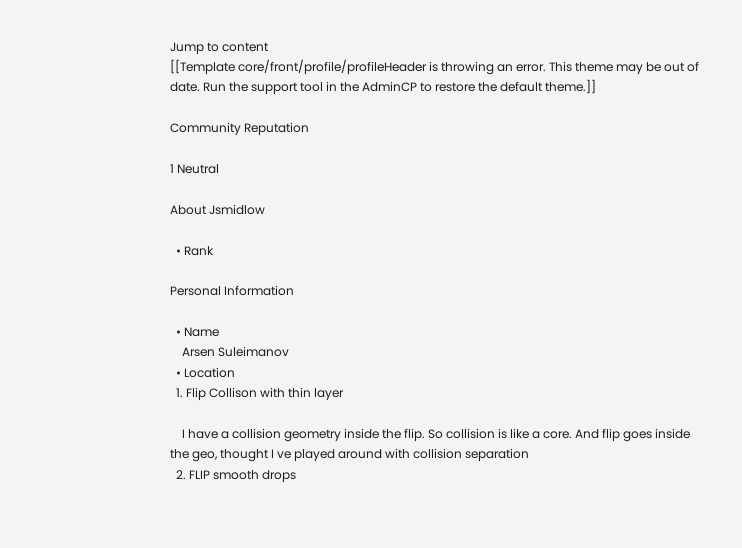Jump to content
[[Template core/front/profile/profileHeader is throwing an error. This theme may be out of date. Run the support tool in the AdminCP to restore the default theme.]]

Community Reputation

1 Neutral

About Jsmidlow

  • Rank

Personal Information

  • Name
    Arsen Suleimanov
  • Location
  1. Flip Collison with thin layer

    I have a collision geometry inside the flip. So collision is like a core. And flip goes inside the geo, thought I ve played around with collision separation
  2. FLIP smooth drops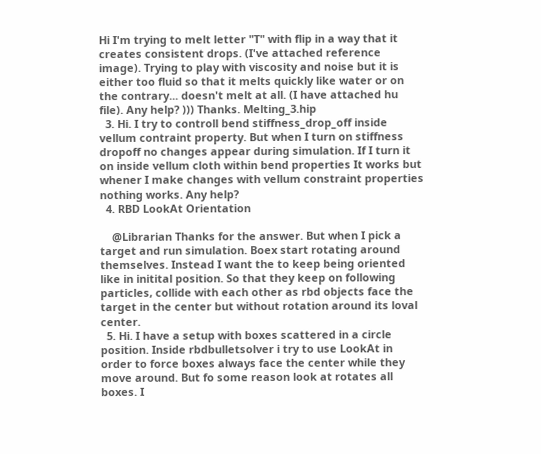Hi I'm trying to melt letter "T" with flip in a way that it creates consistent drops. (I've attached reference image). Trying to play with viscosity and noise but it is either too fluid so that it melts quickly like water or on the contrary... doesn't melt at all. (I have attached hu file). Any help? ))) Thanks. Melting_3.hip
  3. Hi. I try to controll bend stiffness_drop_off inside vellum contraint property. But when I turn on stiffness dropoff no changes appear during simulation. If I turn it on inside vellum cloth within bend properties It works but whener I make changes with vellum constraint properties nothing works. Any help?
  4. RBD LookAt Orientation

    @Librarian Thanks for the answer. But when I pick a target and run simulation. Boex start rotating around themselves. Instead I want the to keep being oriented like in initital position. So that they keep on following particles, collide with each other as rbd objects face the target in the center but without rotation around its loval center.
  5. Hi. I have a setup with boxes scattered in a circle position. Inside rbdbulletsolver i try to use LookAt in order to force boxes always face the center while they move around. But fo some reason look at rotates all boxes. I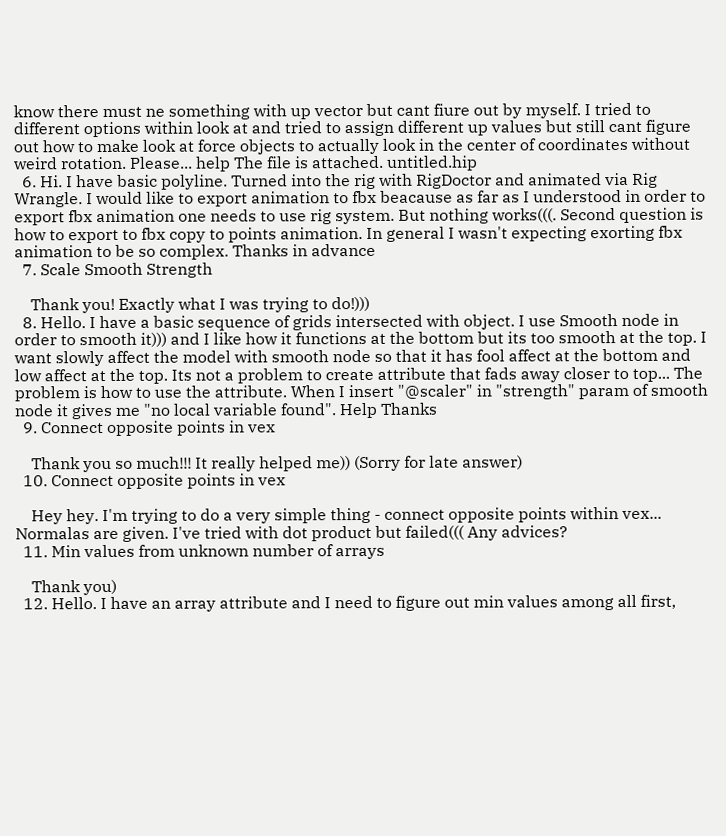know there must ne something with up vector but cant fiure out by myself. I tried to different options within look at and tried to assign different up values but still cant figure out how to make look at force objects to actually look in the center of coordinates without weird rotation. Please... help The file is attached. untitled.hip
  6. Hi. I have basic polyline. Turned into the rig with RigDoctor and animated via Rig Wrangle. I would like to export animation to fbx beacause as far as I understood in order to export fbx animation one needs to use rig system. But nothing works(((. Second question is how to export to fbx copy to points animation. In general I wasn't expecting exorting fbx animation to be so complex. Thanks in advance
  7. Scale Smooth Strength

    Thank you! Exactly what I was trying to do!)))
  8. Hello. I have a basic sequence of grids intersected with object. I use Smooth node in order to smooth it))) and I like how it functions at the bottom but its too smooth at the top. I want slowly affect the model with smooth node so that it has fool affect at the bottom and low affect at the top. Its not a problem to create attribute that fads away closer to top... The problem is how to use the attribute. When I insert "@scaler" in "strength" param of smooth node it gives me "no local variable found". Help Thanks
  9. Connect opposite points in vex

    Thank you so much!!! It really helped me)) (Sorry for late answer)
  10. Connect opposite points in vex

    Hey hey. I'm trying to do a very simple thing - connect opposite points within vex... Normalas are given. I've tried with dot product but failed((( Any advices?
  11. Min values from unknown number of arrays

    Thank you)
  12. Hello. I have an array attribute and I need to figure out min values among all first,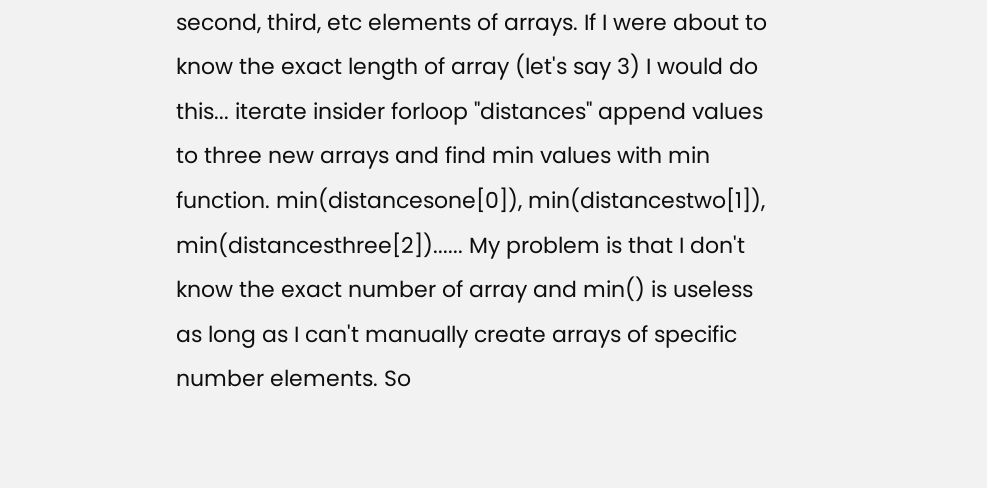second, third, etc elements of arrays. If I were about to know the exact length of array (let's say 3) I would do this... iterate insider forloop "distances" append values to three new arrays and find min values with min function. min(distancesone[0]), min(distancestwo[1]), min(distancesthree[2])...... My problem is that I don't know the exact number of array and min() is useless as long as I can't manually create arrays of specific number elements. So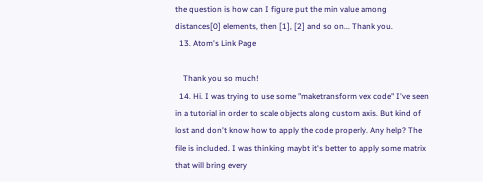the question is how can I figure put the min value among distances[0] elements, then [1], [2] and so on... Thank you.
  13. Atom's Link Page

    Thank you so much!
  14. Hi. I was trying to use some "maketransform vex code" I've seen in a tutorial in order to scale objects along custom axis. But kind of lost and don't know how to apply the code properly. Any help? The file is included. I was thinking maybt it's better to apply some matrix that will bring every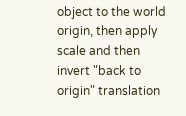object to the world origin, then apply scale and then invert "back to origin" translation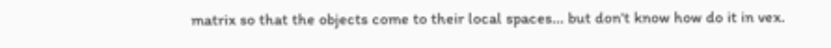matrix so that the objects come to their local spaces... but don't know how do it in vex.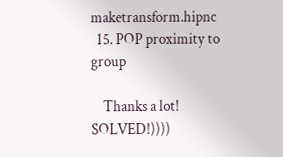maketransform.hipnc
  15. POP proximity to group

    Thanks a lot! SOLVED!))))